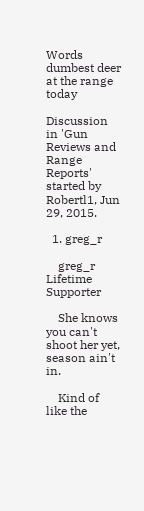Words dumbest deer at the range today

Discussion in 'Gun Reviews and Range Reports' started by Robertl1, Jun 29, 2015.

  1. greg_r

    greg_r Lifetime Supporter

    She knows you can't shoot her yet, season ain't in.

    Kind of like the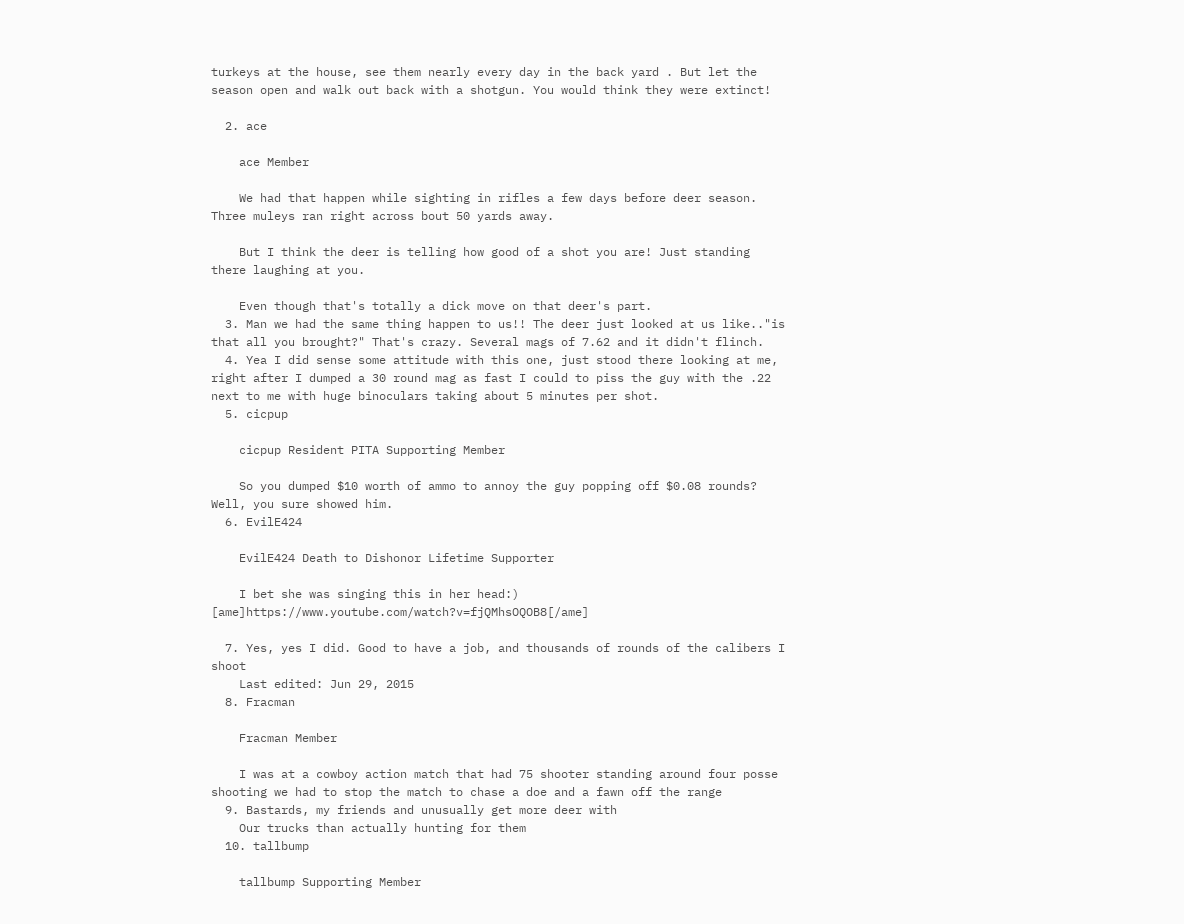turkeys at the house, see them nearly every day in the back yard . But let the season open and walk out back with a shotgun. You would think they were extinct!

  2. ace

    ace Member

    We had that happen while sighting in rifles a few days before deer season. Three muleys ran right across bout 50 yards away.

    But I think the deer is telling how good of a shot you are! Just standing there laughing at you.

    Even though that's totally a dick move on that deer's part.
  3. Man we had the same thing happen to us!! The deer just looked at us like.."is that all you brought?" That's crazy. Several mags of 7.62 and it didn't flinch.
  4. Yea I did sense some attitude with this one, just stood there looking at me, right after I dumped a 30 round mag as fast I could to piss the guy with the .22 next to me with huge binoculars taking about 5 minutes per shot.
  5. cicpup

    cicpup Resident PITA Supporting Member

    So you dumped $10 worth of ammo to annoy the guy popping off $0.08 rounds? Well, you sure showed him.
  6. EvilE424

    EvilE424 Death to Dishonor Lifetime Supporter

    I bet she was singing this in her head:) [ame]https://www.youtube.com/watch?v=fjQMhsOQOB8[/ame]

  7. Yes, yes I did. Good to have a job, and thousands of rounds of the calibers I shoot
    Last edited: Jun 29, 2015
  8. Fracman

    Fracman Member

    I was at a cowboy action match that had 75 shooter standing around four posse shooting we had to stop the match to chase a doe and a fawn off the range
  9. Bastards, my friends and unusually get more deer with
    Our trucks than actually hunting for them
  10. tallbump

    tallbump Supporting Member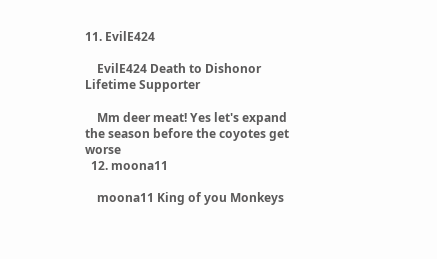11. EvilE424

    EvilE424 Death to Dishonor Lifetime Supporter

    Mm deer meat! Yes let's expand the season before the coyotes get worse
  12. moona11

    moona11 King of you Monkeys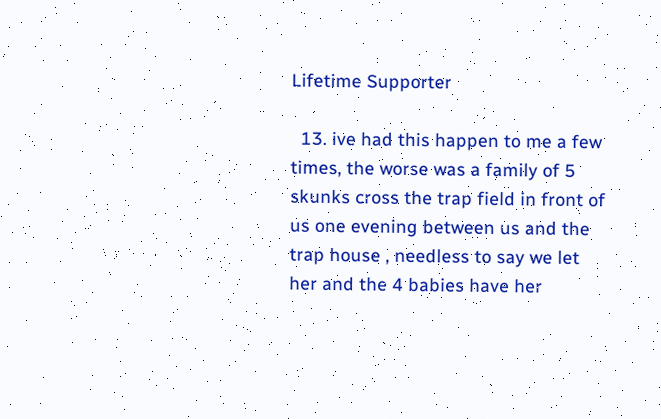Lifetime Supporter

  13. ive had this happen to me a few times, the worse was a family of 5 skunks cross the trap field in front of us one evening between us and the trap house , needless to say we let her and the 4 babies have her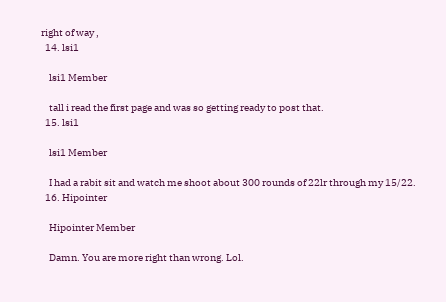right of way ,
  14. lsi1

    lsi1 Member

    tall i read the first page and was so getting ready to post that.
  15. lsi1

    lsi1 Member

    I had a rabit sit and watch me shoot about 300 rounds of 22lr through my 15/22.
  16. Hipointer

    Hipointer Member

    Damn. You are more right than wrong. Lol.